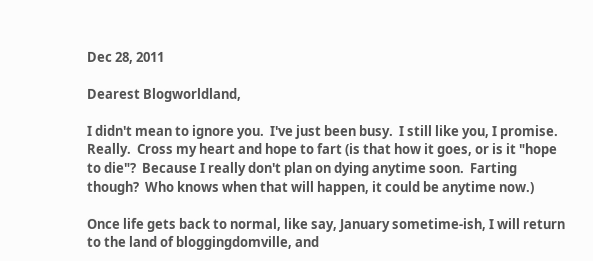Dec 28, 2011

Dearest Blogworldland,

I didn't mean to ignore you.  I've just been busy.  I still like you, I promise.  Really.  Cross my heart and hope to fart (is that how it goes, or is it "hope to die"?  Because I really don't plan on dying anytime soon.  Farting though?  Who knows when that will happen, it could be anytime now.)

Once life gets back to normal, like say, January sometime-ish, I will return to the land of bloggingdomville, and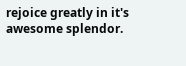rejoice greatly in it's awesome splendor.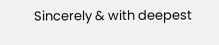Sincerely & with deepest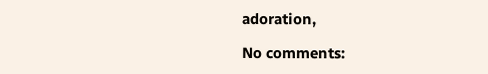adoration,

No comments: